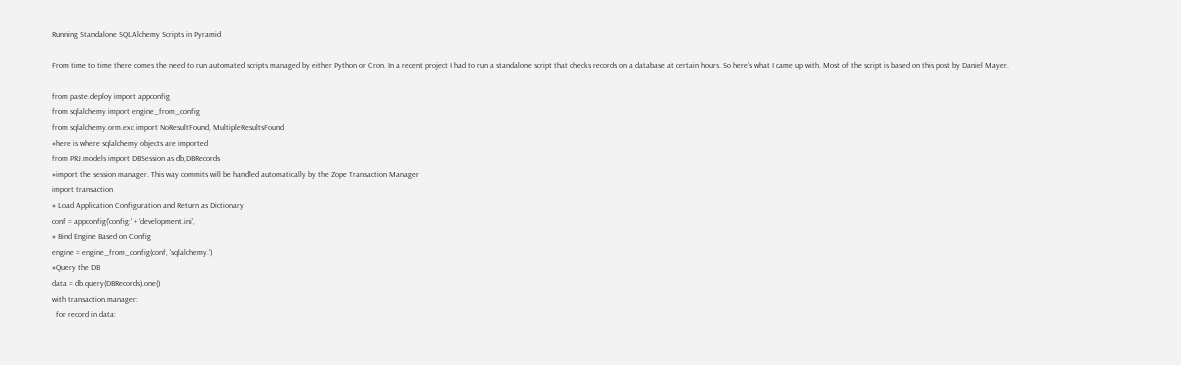Running Standalone SQLAlchemy Scripts in Pyramid

From time to time there comes the need to run automated scripts managed by either Python or Cron. In a recent project I had to run a standalone script that checks records on a database at certain hours. So here’s what I came up with. Most of the script is based on this post by Daniel Mayer.

from paste.deploy import appconfig
from sqlalchemy import engine_from_config
from sqlalchemy.orm.exc import NoResultFound, MultipleResultsFound
#here is where sqlalchemy objects are imported
from PRJ.models import DBSession as db,DBRecords
#import the session manager. This way commits will be handled automatically by the Zope Transaction Manager
import transaction
# Load Application Configuration and Return as Dictionary
conf = appconfig('config:' + 'development.ini',
# Bind Engine Based on Config
engine = engine_from_config(conf, 'sqlalchemy.')
#Query the DB
data = db.query(DBRecords).one()
with transaction.manager:
  for record in data: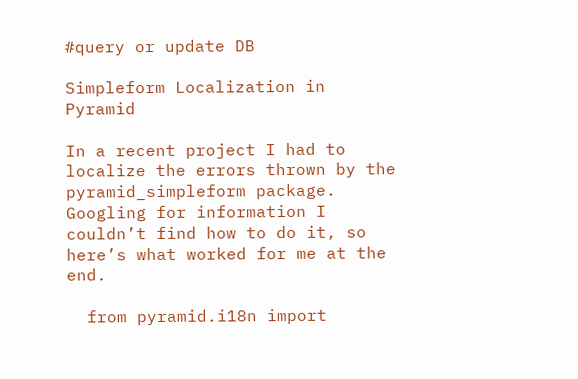#query or update DB

Simpleform Localization in Pyramid

In a recent project I had to localize the errors thrown by the pyramid_simpleform package. Googling for information I couldn’t find how to do it, so here’s what worked for me at the end.

  from pyramid.i18n import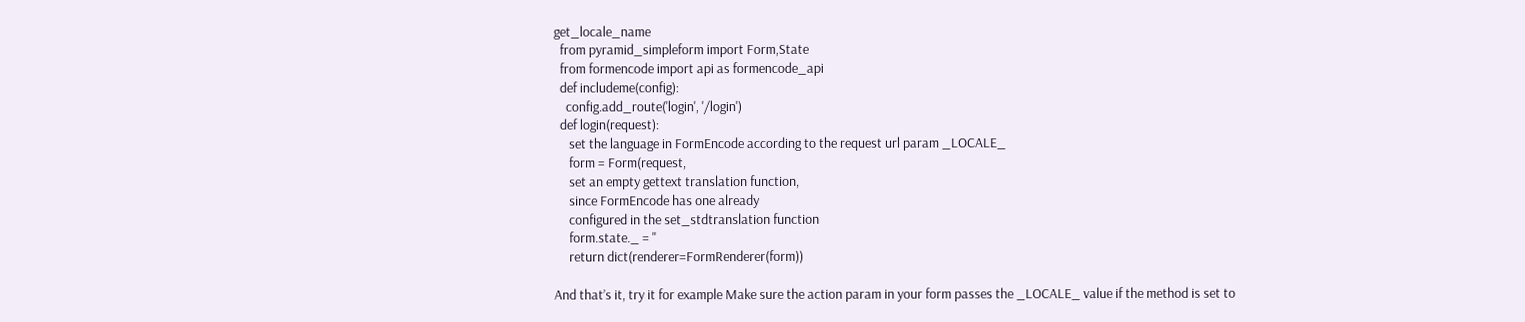get_locale_name
  from pyramid_simpleform import Form,State
  from formencode import api as formencode_api
  def includeme(config):
    config.add_route('login', '/login')
  def login(request):
     set the language in FormEncode according to the request url param _LOCALE_
     form = Form(request,
     set an empty gettext translation function,
     since FormEncode has one already
     configured in the set_stdtranslation function
     form.state._ = ''
     return dict(renderer=FormRenderer(form))

And that’s it, try it for example Make sure the action param in your form passes the _LOCALE_ value if the method is set to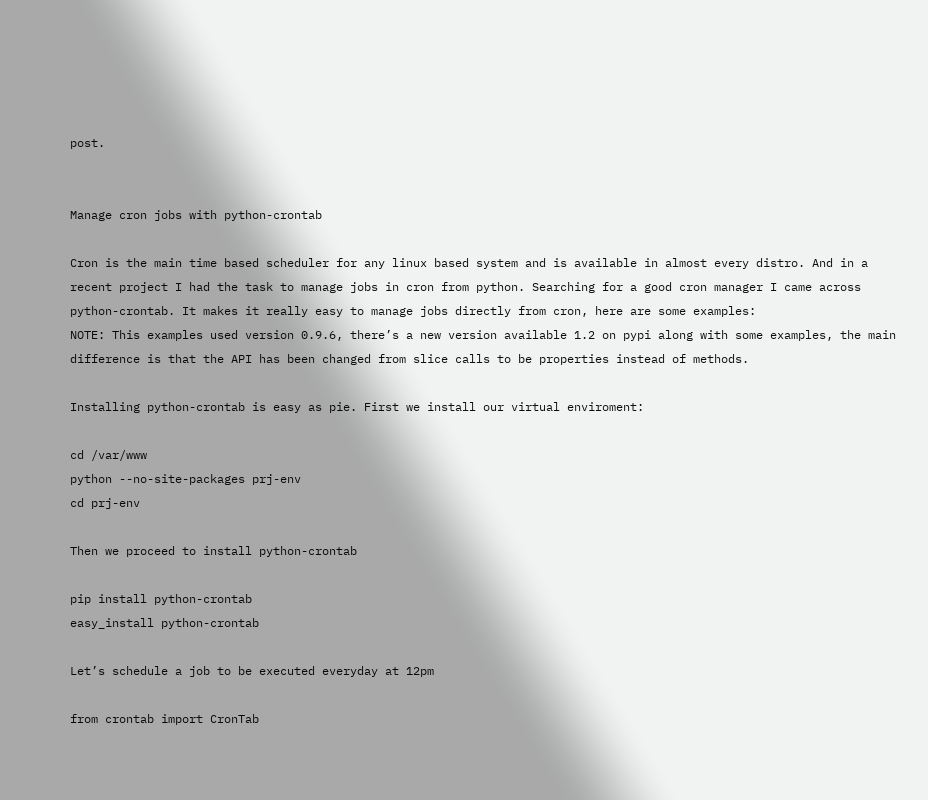post.


Manage cron jobs with python-crontab

Cron is the main time based scheduler for any linux based system and is available in almost every distro. And in a recent project I had the task to manage jobs in cron from python. Searching for a good cron manager I came across python-crontab. It makes it really easy to manage jobs directly from cron, here are some examples:
NOTE: This examples used version 0.9.6, there’s a new version available 1.2 on pypi along with some examples, the main difference is that the API has been changed from slice calls to be properties instead of methods.

Installing python-crontab is easy as pie. First we install our virtual enviroment:

cd /var/www
python --no-site-packages prj-env
cd prj-env

Then we proceed to install python-crontab

pip install python-crontab
easy_install python-crontab

Let’s schedule a job to be executed everyday at 12pm

from crontab import CronTab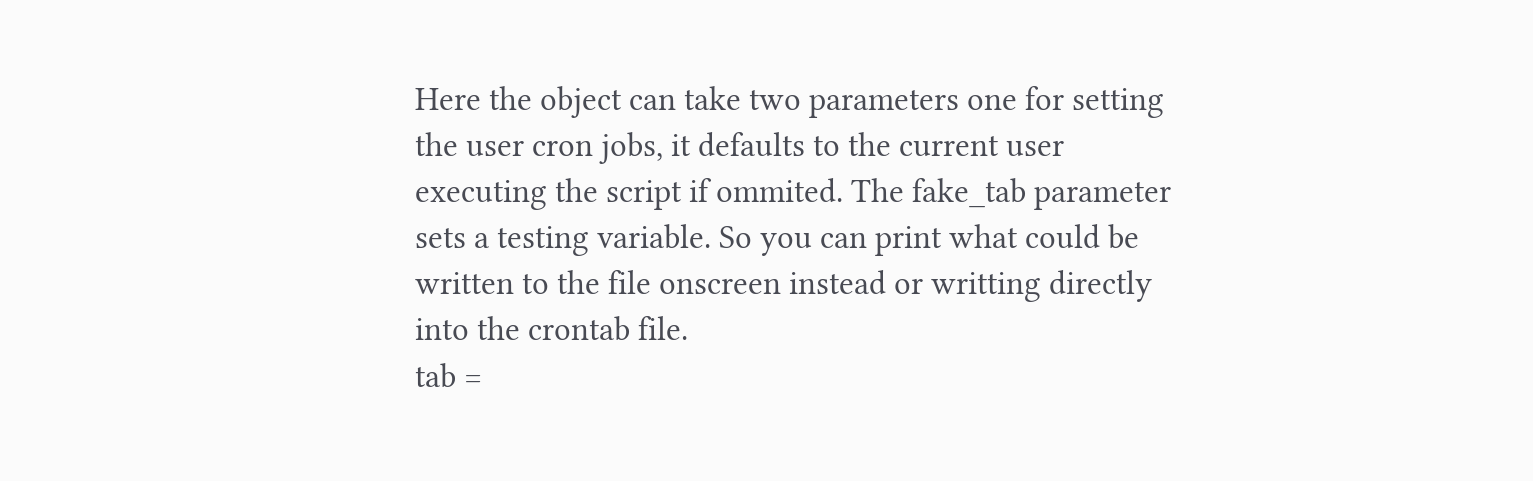Here the object can take two parameters one for setting
the user cron jobs, it defaults to the current user
executing the script if ommited. The fake_tab parameter
sets a testing variable. So you can print what could be
written to the file onscreen instead or writting directly
into the crontab file.
tab =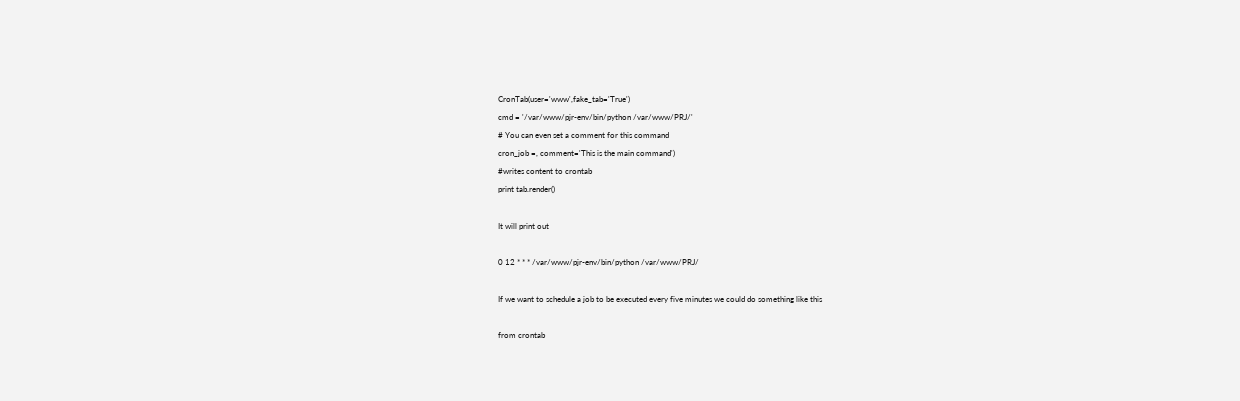CronTab(user='www',fake_tab='True')
cmd = '/var/www/pjr-env/bin/python /var/www/PRJ/'
# You can even set a comment for this command
cron_job =, comment='This is the main command')
#writes content to crontab
print tab.render()

It will print out

0 12 * * * /var/www/pjr-env/bin/python /var/www/PRJ/

If we want to schedule a job to be executed every five minutes we could do something like this

from crontab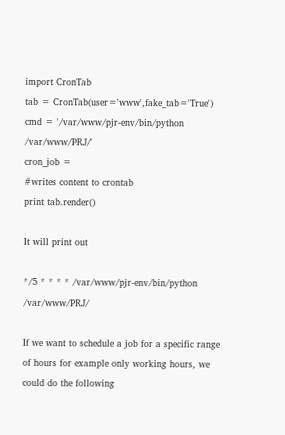import CronTab
tab = CronTab(user='www',fake_tab='True')
cmd = '/var/www/pjr-env/bin/python /var/www/PRJ/'
cron_job =
#writes content to crontab
print tab.render()

It will print out

*/5 * * * * /var/www/pjr-env/bin/python /var/www/PRJ/

If we want to schedule a job for a specific range of hours for example only working hours, we could do the following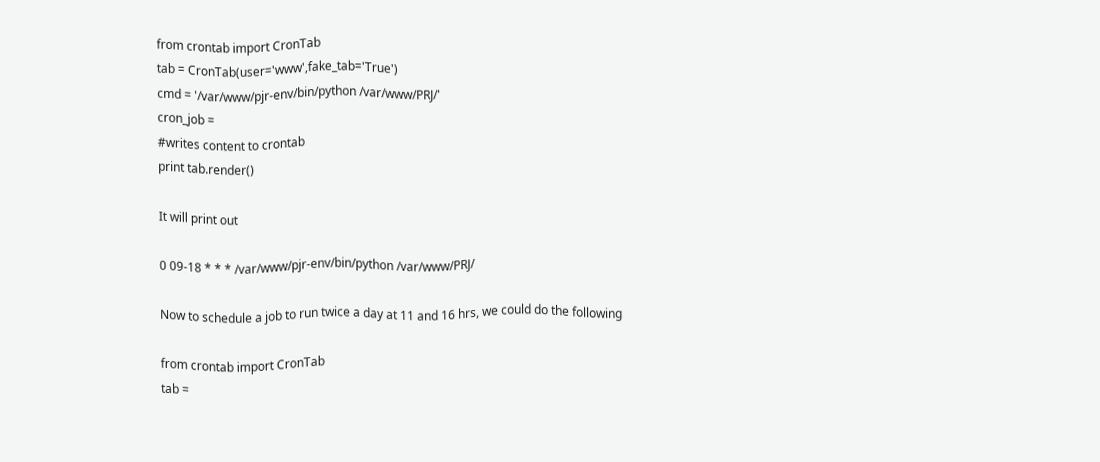from crontab import CronTab
tab = CronTab(user='www',fake_tab='True')
cmd = '/var/www/pjr-env/bin/python /var/www/PRJ/'
cron_job =
#writes content to crontab
print tab.render()

It will print out

0 09-18 * * * /var/www/pjr-env/bin/python /var/www/PRJ/

Now to schedule a job to run twice a day at 11 and 16 hrs, we could do the following

from crontab import CronTab
tab =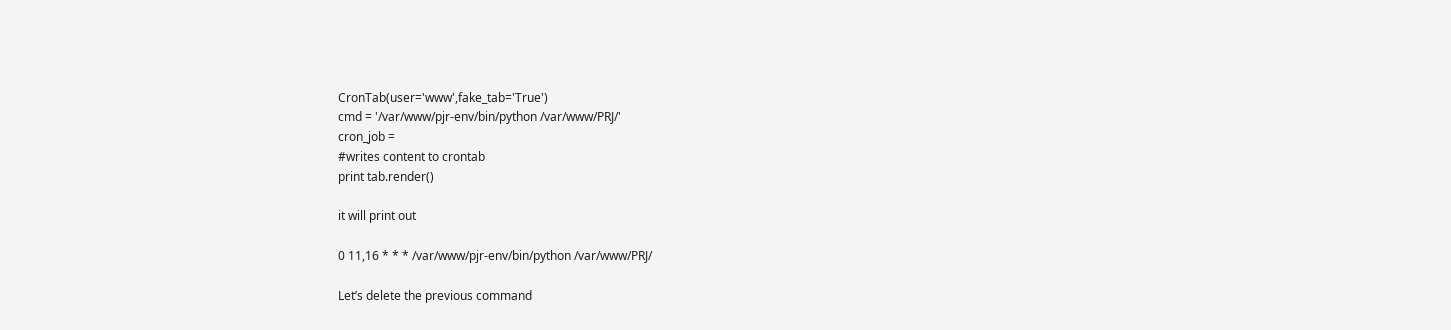CronTab(user='www',fake_tab='True')
cmd = '/var/www/pjr-env/bin/python /var/www/PRJ/'
cron_job =
#writes content to crontab
print tab.render()

it will print out

0 11,16 * * * /var/www/pjr-env/bin/python /var/www/PRJ/

Let’s delete the previous command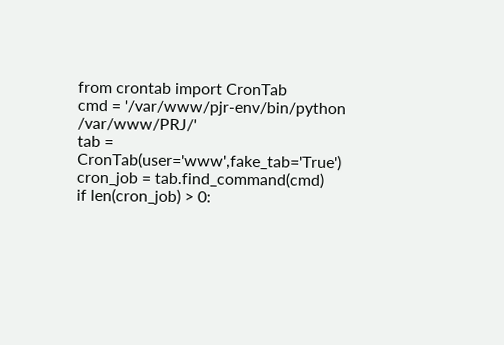from crontab import CronTab
cmd = '/var/www/pjr-env/bin/python /var/www/PRJ/'
tab = CronTab(user='www',fake_tab='True')
cron_job = tab.find_command(cmd)
if len(cron_job) > 0: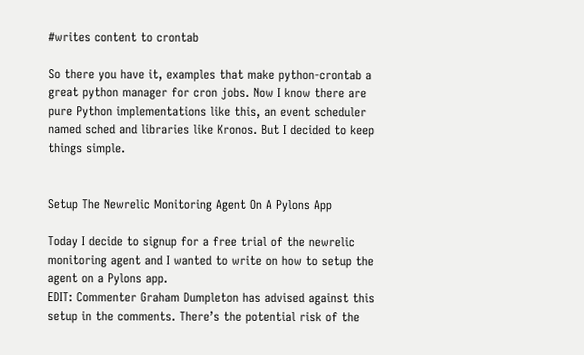#writes content to crontab

So there you have it, examples that make python-crontab a great python manager for cron jobs. Now I know there are pure Python implementations like this, an event scheduler named sched and libraries like Kronos. But I decided to keep things simple.


Setup The Newrelic Monitoring Agent On A Pylons App

Today I decide to signup for a free trial of the newrelic monitoring agent and I wanted to write on how to setup the agent on a Pylons app.
EDIT: Commenter Graham Dumpleton has advised against this setup in the comments. There’s the potential risk of the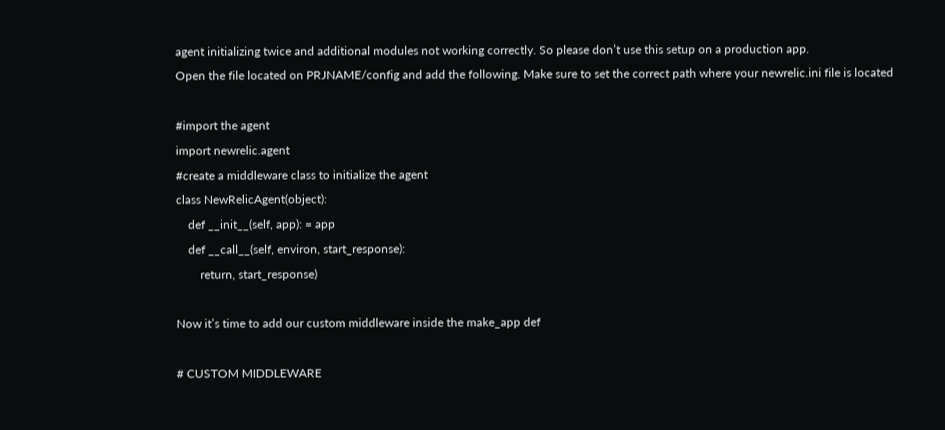agent initializing twice and additional modules not working correctly. So please don’t use this setup on a production app.
Open the file located on PRJNAME/config and add the following. Make sure to set the correct path where your newrelic.ini file is located

#import the agent
import newrelic.agent
#create a middleware class to initialize the agent
class NewRelicAgent(object):
    def __init__(self, app): = app
    def __call__(self, environ, start_response):
        return, start_response)

Now it’s time to add our custom middleware inside the make_app def

# CUSTOM MIDDLEWARE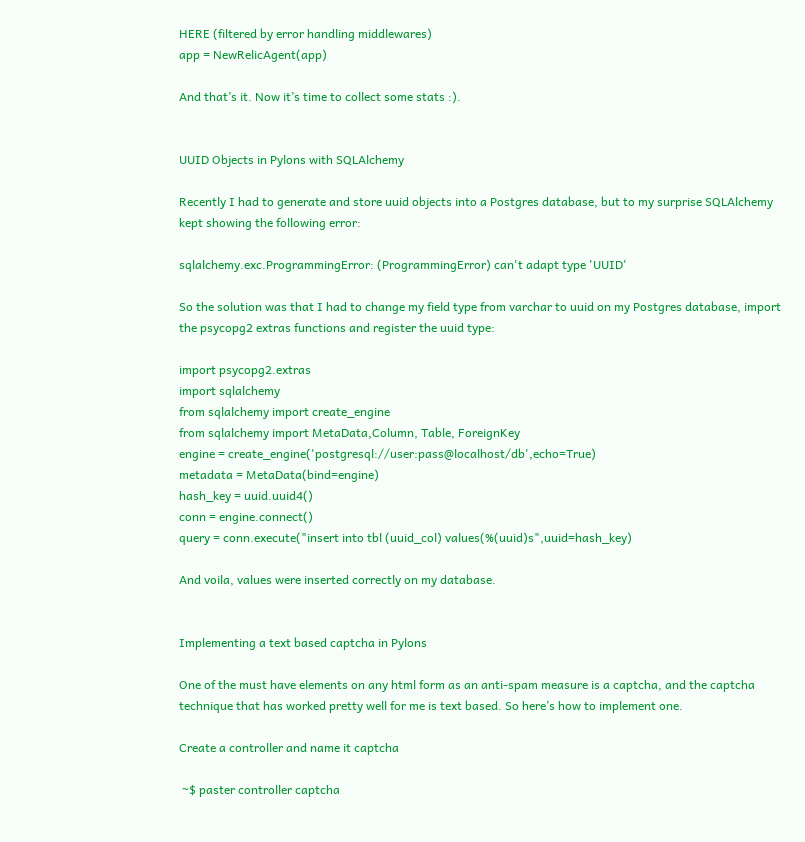HERE (filtered by error handling middlewares)
app = NewRelicAgent(app)

And that’s it. Now it’s time to collect some stats :).


UUID Objects in Pylons with SQLAlchemy

Recently I had to generate and store uuid objects into a Postgres database, but to my surprise SQLAlchemy kept showing the following error:

sqlalchemy.exc.ProgrammingError: (ProgrammingError) can't adapt type 'UUID'

So the solution was that I had to change my field type from varchar to uuid on my Postgres database, import the psycopg2 extras functions and register the uuid type:

import psycopg2.extras
import sqlalchemy
from sqlalchemy import create_engine
from sqlalchemy import MetaData,Column, Table, ForeignKey
engine = create_engine('postgresql://user:pass@localhost/db',echo=True)
metadata = MetaData(bind=engine)
hash_key = uuid.uuid4()
conn = engine.connect()
query = conn.execute("insert into tbl (uuid_col) values(%(uuid)s",uuid=hash_key)

And voila, values were inserted correctly on my database.


Implementing a text based captcha in Pylons

One of the must have elements on any html form as an anti-spam measure is a captcha, and the captcha technique that has worked pretty well for me is text based. So here’s how to implement one.

Create a controller and name it captcha

 ~$ paster controller captcha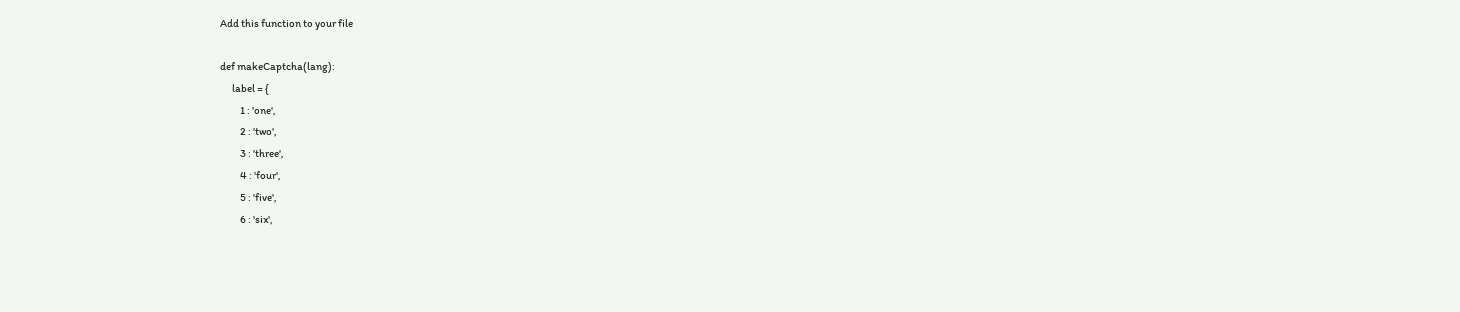Add this function to your file

def makeCaptcha(lang):
      label = {
          1 : 'one',
          2 : 'two',
          3 : 'three',
          4 : 'four',
          5 : 'five',
          6 : 'six',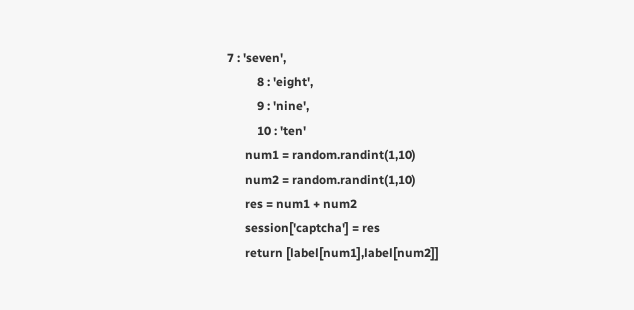7 : 'seven',
          8 : 'eight',
          9 : 'nine',
          10 : 'ten'
      num1 = random.randint(1,10)
      num2 = random.randint(1,10)
      res = num1 + num2
      session['captcha'] = res
      return [label[num1],label[num2]]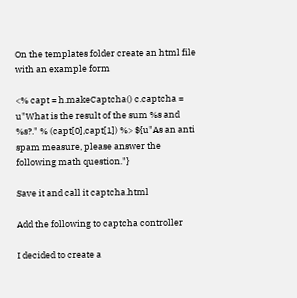On the templates folder create an html file with an example form

<% capt = h.makeCaptcha() c.captcha = u"What is the result of the sum %s and %s?." % (capt[0],capt[1]) %> ${u"As an anti spam measure, please answer the following math question."}

Save it and call it captcha.html

Add the following to captcha controller

I decided to create a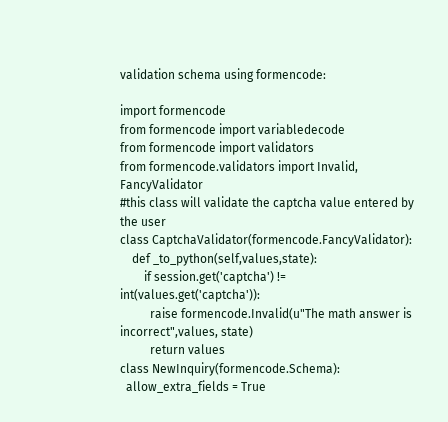validation schema using formencode:

import formencode
from formencode import variabledecode
from formencode import validators
from formencode.validators import Invalid, FancyValidator
#this class will validate the captcha value entered by the user
class CaptchaValidator(formencode.FancyValidator):
    def _to_python(self,values,state):
        if session.get('captcha') != int(values.get('captcha')):
          raise formencode.Invalid(u"The math answer is incorrect",values, state)
          return values
class NewInquiry(formencode.Schema):
  allow_extra_fields = True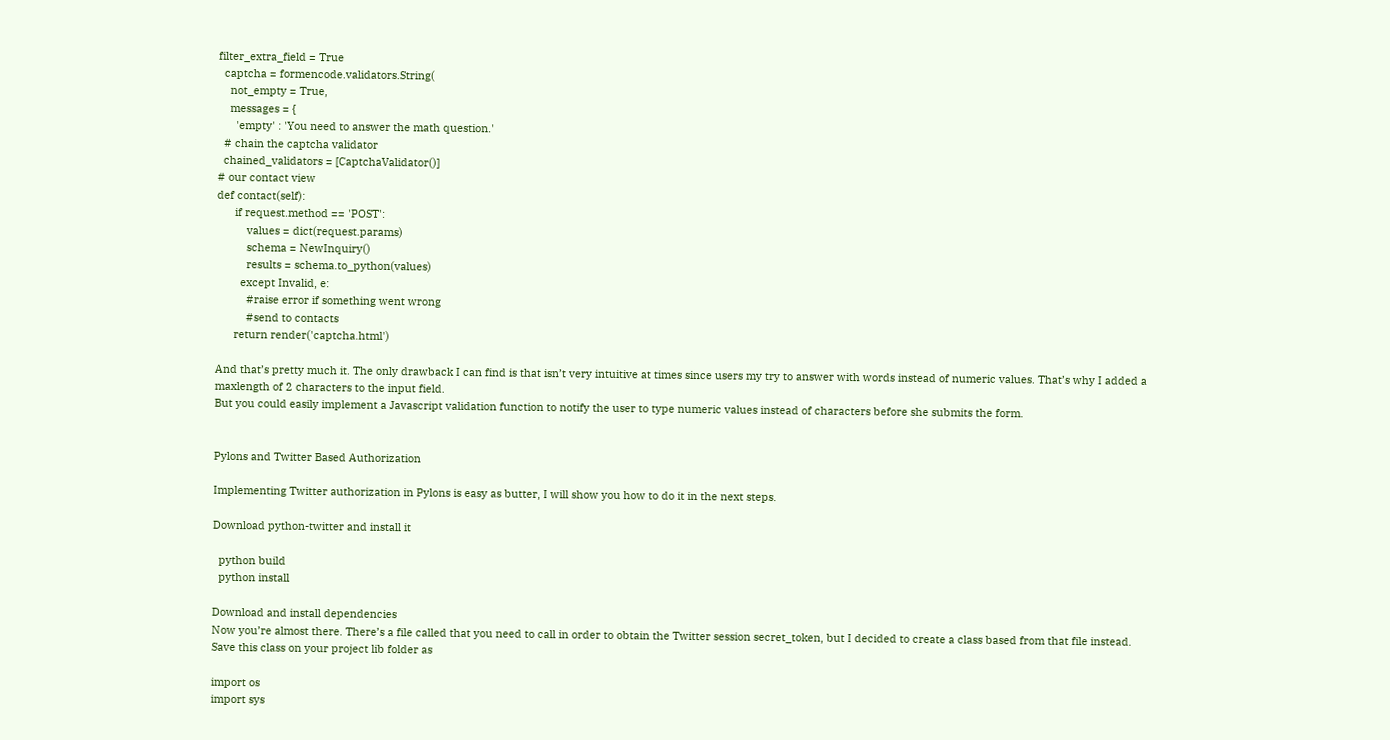filter_extra_field = True
  captcha = formencode.validators.String(
    not_empty = True,
    messages = {
      'empty' : 'You need to answer the math question.'
  # chain the captcha validator
  chained_validators = [CaptchaValidator()]
# our contact view
def contact(self):
      if request.method == 'POST':
          values = dict(request.params)
          schema = NewInquiry()
          results = schema.to_python(values)
        except Invalid, e:
          #raise error if something went wrong
          #send to contacts
      return render('captcha.html')

And that’s pretty much it. The only drawback I can find is that isn’t very intuitive at times since users my try to answer with words instead of numeric values. That’s why I added a maxlength of 2 characters to the input field.
But you could easily implement a Javascript validation function to notify the user to type numeric values instead of characters before she submits the form.


Pylons and Twitter Based Authorization

Implementing Twitter authorization in Pylons is easy as butter, I will show you how to do it in the next steps.

Download python-twitter and install it

  python build
  python install

Download and install dependencies
Now you’re almost there. There’s a file called that you need to call in order to obtain the Twitter session secret_token, but I decided to create a class based from that file instead. Save this class on your project lib folder as

import os
import sys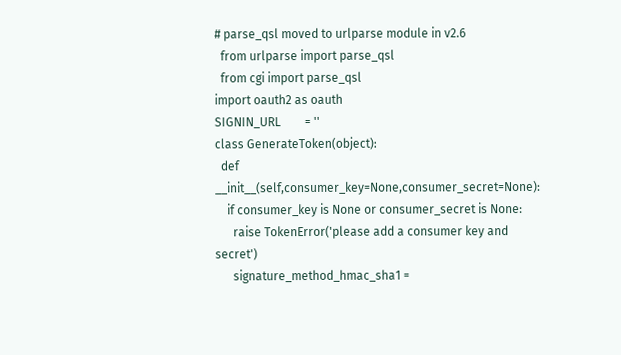# parse_qsl moved to urlparse module in v2.6
  from urlparse import parse_qsl
  from cgi import parse_qsl
import oauth2 as oauth
SIGNIN_URL        = ''
class GenerateToken(object):
  def __init__(self,consumer_key=None,consumer_secret=None):
    if consumer_key is None or consumer_secret is None:
      raise TokenError('please add a consumer key and secret')
      signature_method_hmac_sha1 =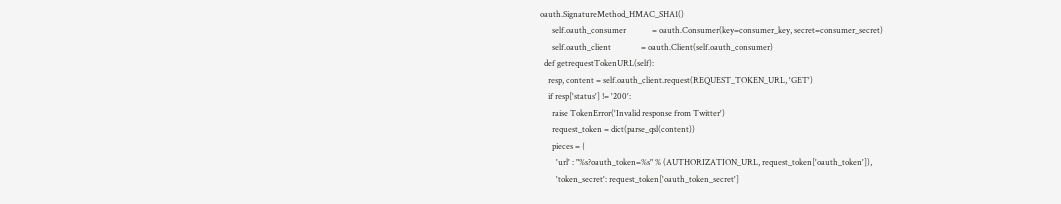oauth.SignatureMethod_HMAC_SHA1()
      self.oauth_consumer             = oauth.Consumer(key=consumer_key, secret=consumer_secret)
      self.oauth_client               = oauth.Client(self.oauth_consumer)
  def getrequestTokenURL(self):
    resp, content = self.oauth_client.request(REQUEST_TOKEN_URL, 'GET')
    if resp['status'] != '200':
      raise TokenError('Invalid response from Twitter')
      request_token = dict(parse_qsl(content))
      pieces = {
        'url' : "%s?oauth_token=%s" % (AUTHORIZATION_URL, request_token['oauth_token']),
        'token_secret': request_token['oauth_token_secret']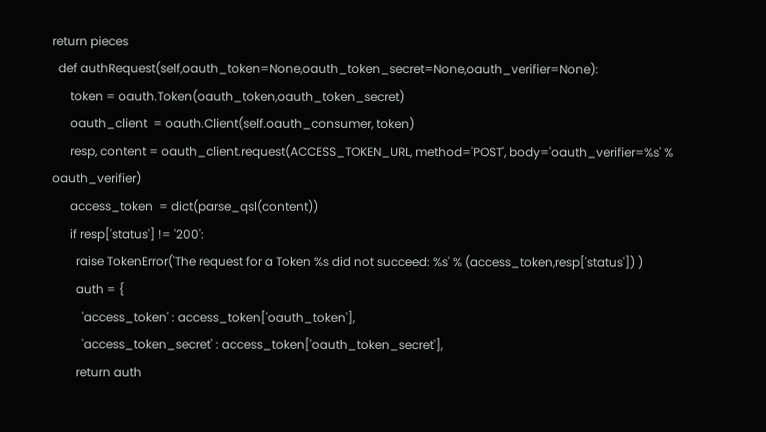return pieces
  def authRequest(self,oauth_token=None,oauth_token_secret=None,oauth_verifier=None):
      token = oauth.Token(oauth_token,oauth_token_secret)
      oauth_client  = oauth.Client(self.oauth_consumer, token)
      resp, content = oauth_client.request(ACCESS_TOKEN_URL, method='POST', body='oauth_verifier=%s' % oauth_verifier)
      access_token  = dict(parse_qsl(content))
      if resp['status'] != '200':
        raise TokenError('The request for a Token %s did not succeed: %s' % (access_token,resp['status']) )
        auth = {
          'access_token' : access_token['oauth_token'],
          'access_token_secret' : access_token['oauth_token_secret'],
        return auth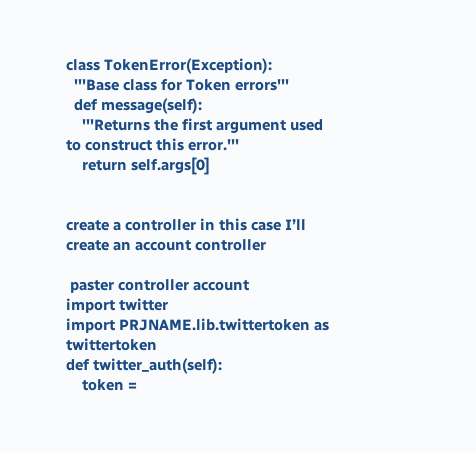class TokenError(Exception):
  '''Base class for Token errors'''
  def message(self):
    '''Returns the first argument used to construct this error.'''
    return self.args[0]


create a controller in this case I’ll create an account controller

 paster controller account
import twitter
import PRJNAME.lib.twittertoken as twittertoken
def twitter_auth(self):
    token =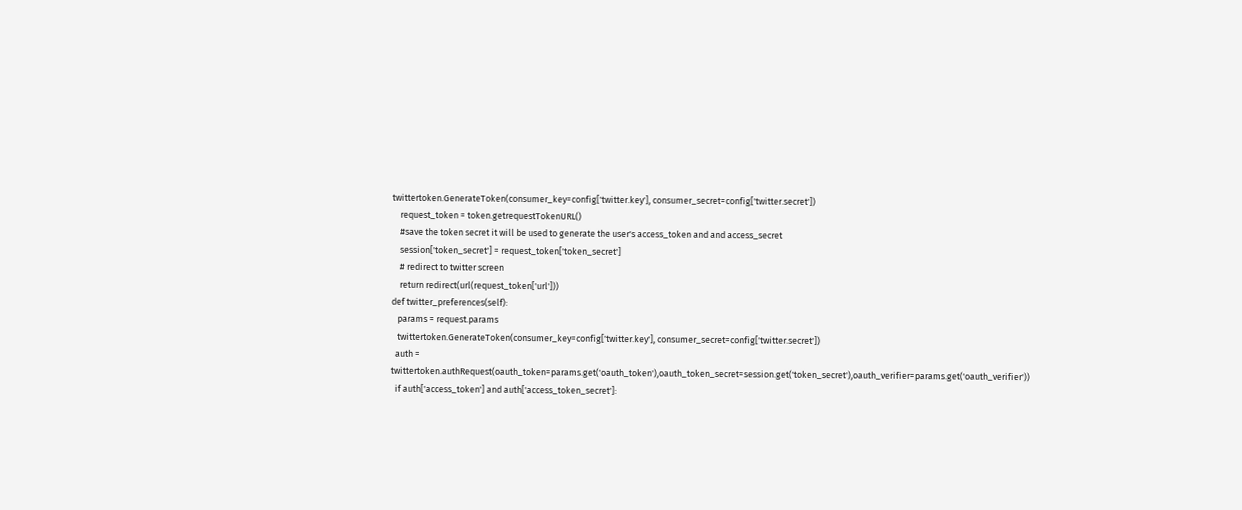twittertoken.GenerateToken(consumer_key=config['twitter.key'], consumer_secret=config['twitter.secret'])
    request_token = token.getrequestTokenURL()
    #save the token secret it will be used to generate the user's access_token and and access_secret
    session['token_secret'] = request_token['token_secret']
    # redirect to twitter screen
    return redirect(url(request_token['url']))
def twitter_preferences(self):
   params = request.params
   twittertoken.GenerateToken(consumer_key=config['twitter.key'], consumer_secret=config['twitter.secret'])
  auth = twittertoken.authRequest(oauth_token=params.get('oauth_token'),oauth_token_secret=session.get('token_secret'),oauth_verifier=params.get('oauth_verifier'))
  if auth['access_token'] and auth['access_token_secret']: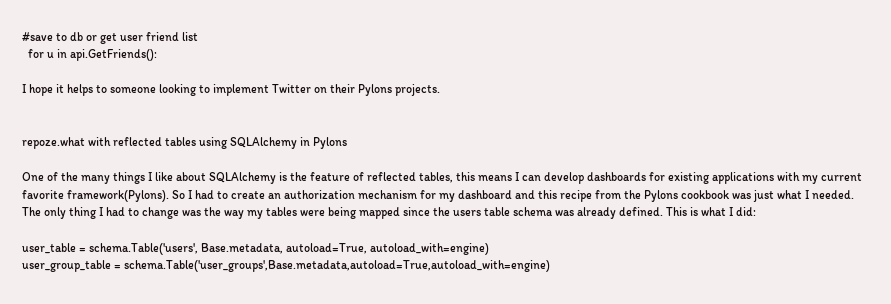#save to db or get user friend list
  for u in api.GetFriends():

I hope it helps to someone looking to implement Twitter on their Pylons projects.


repoze.what with reflected tables using SQLAlchemy in Pylons

One of the many things I like about SQLAlchemy is the feature of reflected tables, this means I can develop dashboards for existing applications with my current favorite framework(Pylons). So I had to create an authorization mechanism for my dashboard and this recipe from the Pylons cookbook was just what I needed.
The only thing I had to change was the way my tables were being mapped since the users table schema was already defined. This is what I did:

user_table = schema.Table('users', Base.metadata, autoload=True, autoload_with=engine)
user_group_table = schema.Table('user_groups',Base.metadata,autoload=True,autoload_with=engine)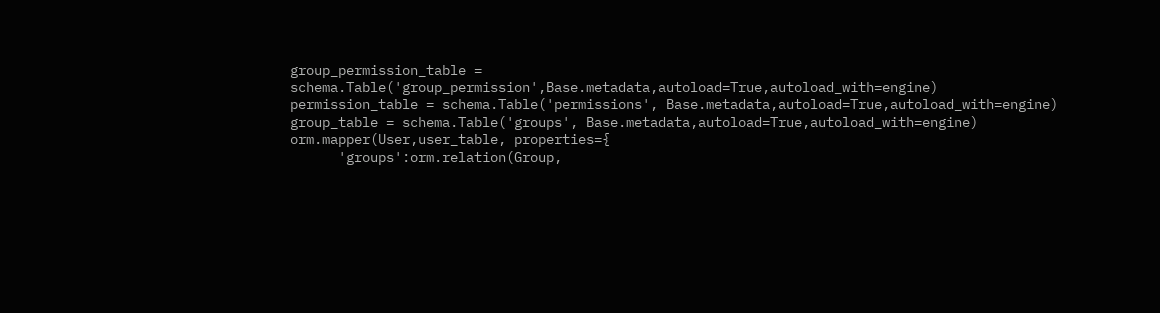group_permission_table = schema.Table('group_permission',Base.metadata,autoload=True,autoload_with=engine)
permission_table = schema.Table('permissions', Base.metadata,autoload=True,autoload_with=engine)
group_table = schema.Table('groups', Base.metadata,autoload=True,autoload_with=engine)
orm.mapper(User,user_table, properties={
      'groups':orm.relation(Group,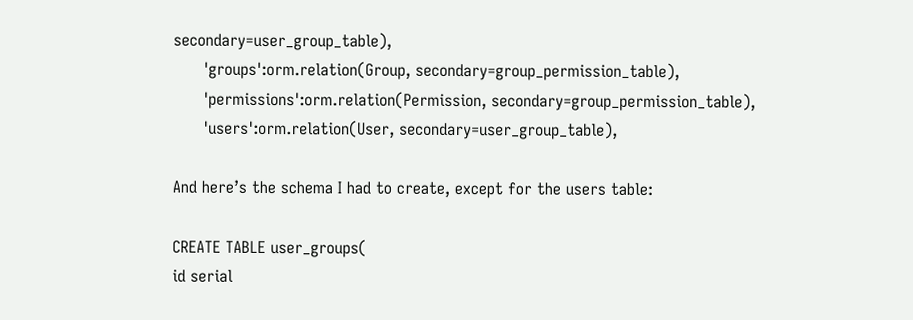secondary=user_group_table),
      'groups':orm.relation(Group, secondary=group_permission_table),
      'permissions':orm.relation(Permission, secondary=group_permission_table),
      'users':orm.relation(User, secondary=user_group_table),

And here’s the schema I had to create, except for the users table:

CREATE TABLE user_groups(
id serial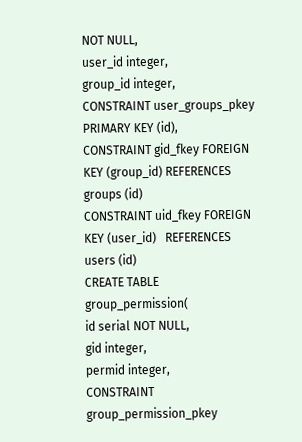NOT NULL,
user_id integer,
group_id integer,
CONSTRAINT user_groups_pkey PRIMARY KEY (id),
CONSTRAINT gid_fkey FOREIGN KEY (group_id) REFERENCES groups (id)
CONSTRAINT uid_fkey FOREIGN KEY (user_id)   REFERENCES users (id)
CREATE TABLE group_permission(
id serial NOT NULL,
gid integer,
permid integer,
CONSTRAINT group_permission_pkey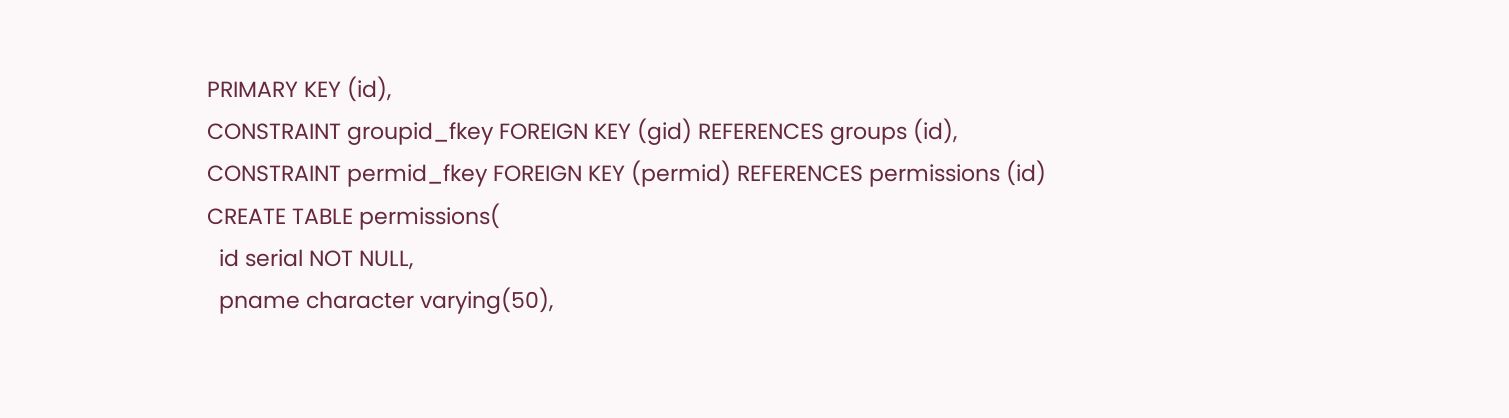PRIMARY KEY (id),
CONSTRAINT groupid_fkey FOREIGN KEY (gid) REFERENCES groups (id),
CONSTRAINT permid_fkey FOREIGN KEY (permid) REFERENCES permissions (id)
CREATE TABLE permissions(
  id serial NOT NULL,
  pname character varying(50),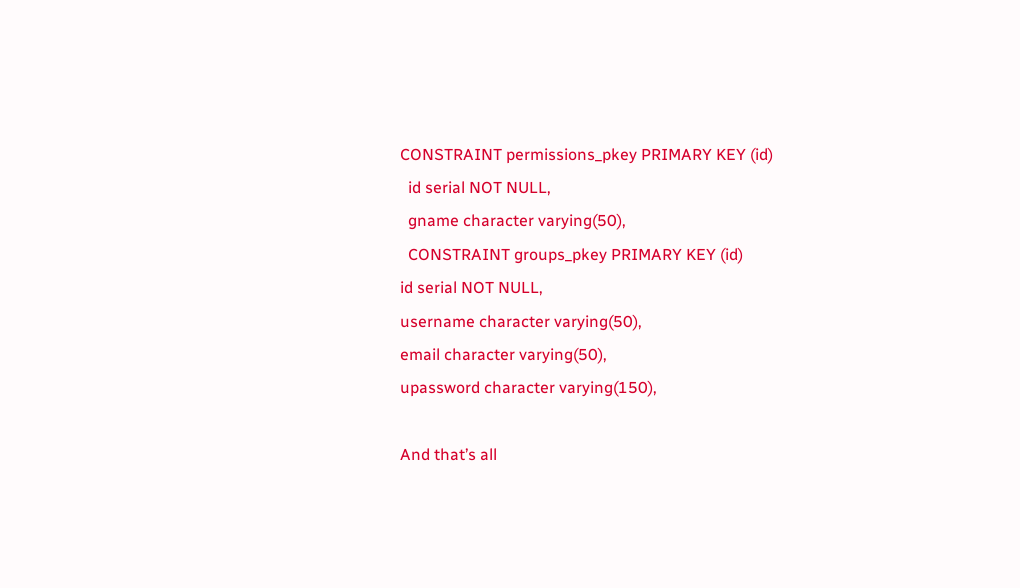CONSTRAINT permissions_pkey PRIMARY KEY (id)
  id serial NOT NULL,
  gname character varying(50),
  CONSTRAINT groups_pkey PRIMARY KEY (id)
id serial NOT NULL,
username character varying(50),
email character varying(50),
upassword character varying(150),

And that’s all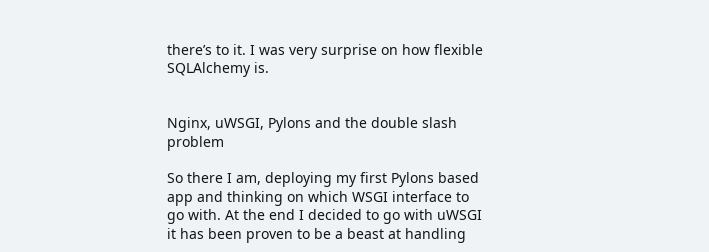there’s to it. I was very surprise on how flexible SQLAlchemy is.


Nginx, uWSGI, Pylons and the double slash problem

So there I am, deploying my first Pylons based app and thinking on which WSGI interface to go with. At the end I decided to go with uWSGI it has been proven to be a beast at handling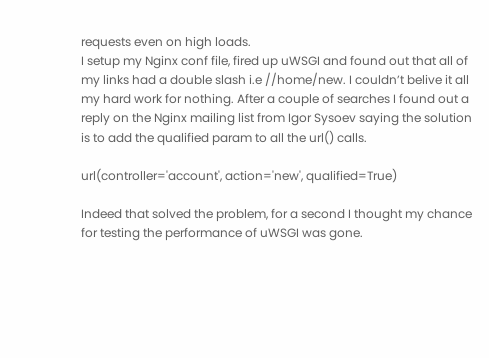requests even on high loads.
I setup my Nginx conf file, fired up uWSGI and found out that all of my links had a double slash i.e //home/new. I couldn’t belive it all my hard work for nothing. After a couple of searches I found out a reply on the Nginx mailing list from Igor Sysoev saying the solution is to add the qualified param to all the url() calls.

url(controller='account', action='new', qualified=True)

Indeed that solved the problem, for a second I thought my chance for testing the performance of uWSGI was gone.